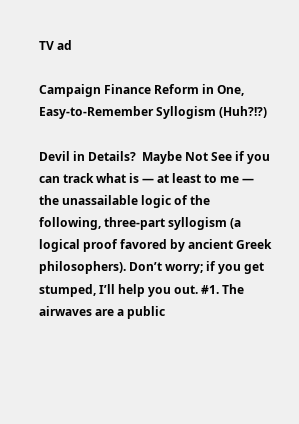TV ad

Campaign Finance Reform in One, Easy-to-Remember Syllogism (Huh?!?)

Devil in Details?  Maybe Not See if you can track what is — at least to me — the unassailable logic of the following, three-part syllogism (a logical proof favored by ancient Greek philosophers). Don’t worry; if you get stumped, I’ll help you out. #1. The airwaves are a public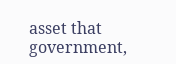asset that government,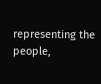representing the people,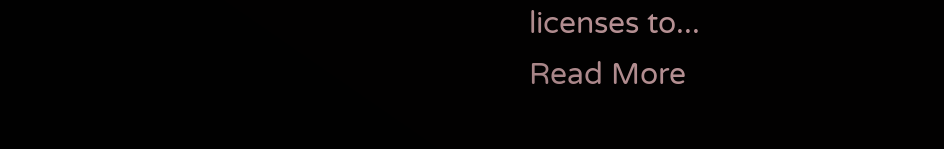licenses to...
Read More